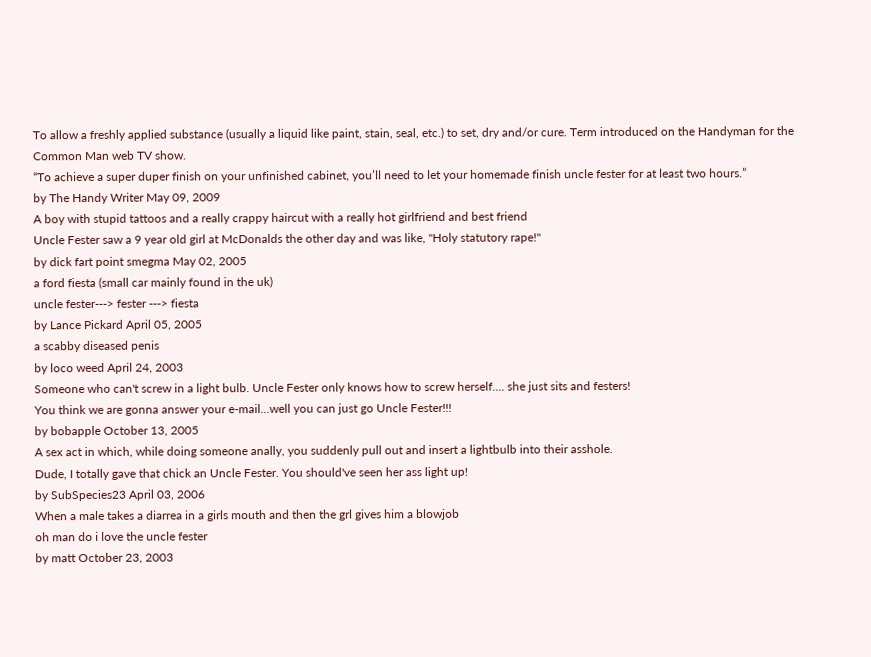To allow a freshly applied substance (usually a liquid like paint, stain, seal, etc.) to set, dry and/or cure. Term introduced on the Handyman for the Common Man web TV show.
“To achieve a super duper finish on your unfinished cabinet, you’ll need to let your homemade finish uncle fester for at least two hours.”
by The Handy Writer May 09, 2009
A boy with stupid tattoos and a really crappy haircut with a really hot girlfriend and best friend
Uncle Fester saw a 9 year old girl at McDonalds the other day and was like, "Holy statutory rape!"
by dick fart point smegma May 02, 2005
a ford fiesta (small car mainly found in the uk)
uncle fester---> fester ---> fiesta
by Lance Pickard April 05, 2005
a scabby diseased penis
by loco weed April 24, 2003
Someone who can't screw in a light bulb. Uncle Fester only knows how to screw herself.... she just sits and festers!
You think we are gonna answer your e-mail...well you can just go Uncle Fester!!!
by bobapple October 13, 2005
A sex act in which, while doing someone anally, you suddenly pull out and insert a lightbulb into their asshole.
Dude, I totally gave that chick an Uncle Fester. You should've seen her ass light up!
by SubSpecies23 April 03, 2006
When a male takes a diarrea in a girls mouth and then the grl gives him a blowjob
oh man do i love the uncle fester
by matt October 23, 2003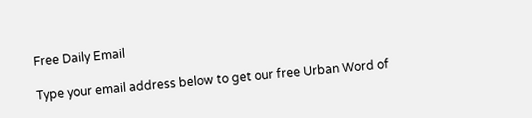Free Daily Email

Type your email address below to get our free Urban Word of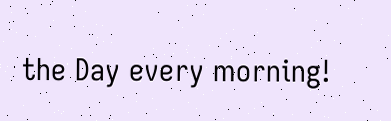the Day every morning!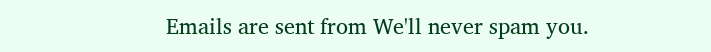Emails are sent from We'll never spam you.